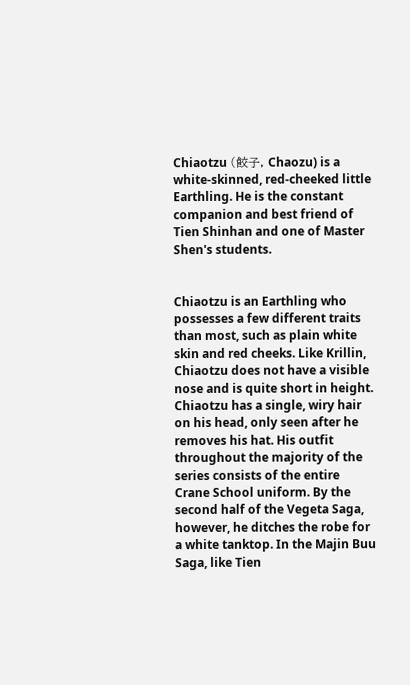Chiaotzu (餃子, Chaozu) is a white-skinned, red-cheeked little Earthling. He is the constant companion and best friend of Tien Shinhan and one of Master Shen's students.


Chiaotzu is an Earthling who possesses a few different traits than most, such as plain white skin and red cheeks. Like Krillin, Chiaotzu does not have a visible nose and is quite short in height. Chiaotzu has a single, wiry hair on his head, only seen after he removes his hat. His outfit throughout the majority of the series consists of the entire Crane School uniform. By the second half of the Vegeta Saga, however, he ditches the robe for a white tanktop. In the Majin Buu Saga, like Tien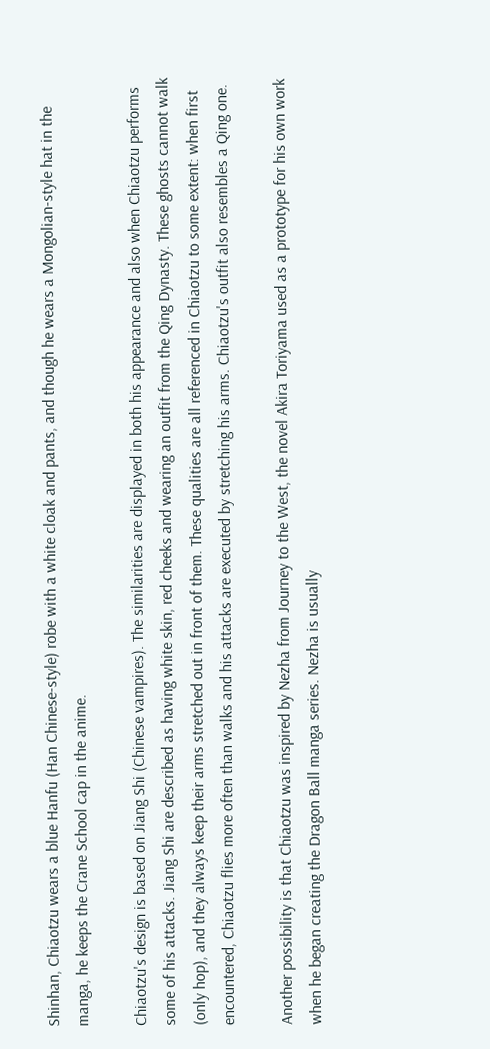Shinhan, Chiaotzu wears a blue Hanfu (Han Chinese-style) robe with a white cloak and pants, and though he wears a Mongolian-style hat in the manga, he keeps the Crane School cap in the anime.

Chiaotzu's design is based on Jiang Shi (Chinese vampires). The similarities are displayed in both his appearance and also when Chiaotzu performs some of his attacks. Jiang Shi are described as having white skin, red cheeks and wearing an outfit from the Qing Dynasty. These ghosts cannot walk (only hop), and they always keep their arms stretched out in front of them. These qualities are all referenced in Chiaotzu to some extent: when first encountered, Chiaotzu flies more often than walks and his attacks are executed by stretching his arms. Chiaotzu's outfit also resembles a Qing one.

Another possibility is that Chiaotzu was inspired by Nezha from Journey to the West, the novel Akira Toriyama used as a prototype for his own work when he began creating the Dragon Ball manga series. Nezha is usually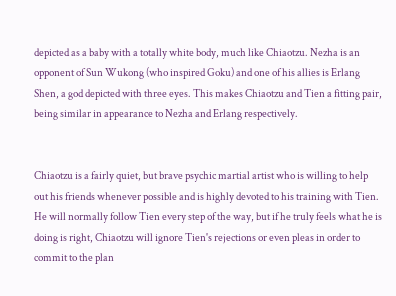depicted as a baby with a totally white body, much like Chiaotzu. Nezha is an opponent of Sun Wukong (who inspired Goku) and one of his allies is Erlang Shen, a god depicted with three eyes. This makes Chiaotzu and Tien a fitting pair, being similar in appearance to Nezha and Erlang respectively.


Chiaotzu is a fairly quiet, but brave psychic martial artist who is willing to help out his friends whenever possible and is highly devoted to his training with Tien. He will normally follow Tien every step of the way, but if he truly feels what he is doing is right, Chiaotzu will ignore Tien's rejections or even pleas in order to commit to the plan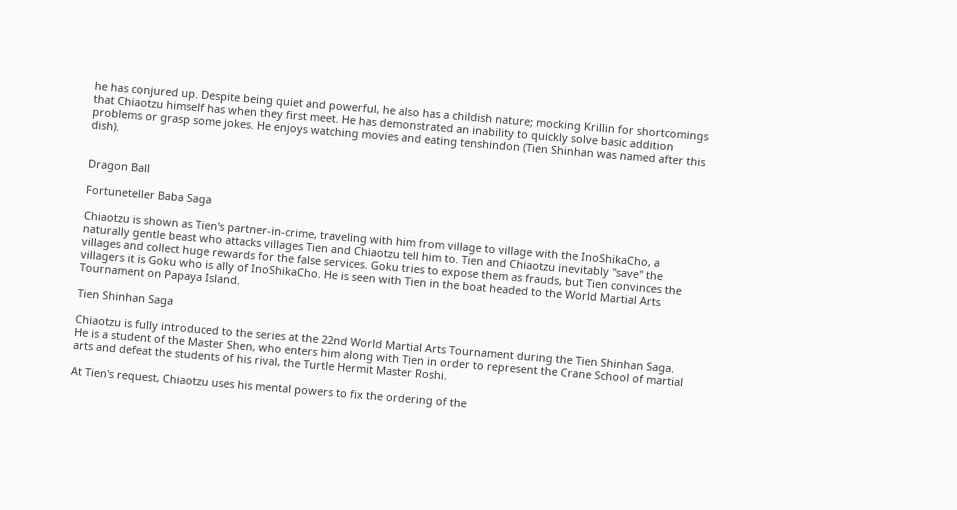he has conjured up. Despite being quiet and powerful, he also has a childish nature; mocking Krillin for shortcomings that Chiaotzu himself has when they first meet. He has demonstrated an inability to quickly solve basic addition problems or grasp some jokes. He enjoys watching movies and eating tenshindon (Tien Shinhan was named after this dish).


Dragon Ball

Fortuneteller Baba Saga

Chiaotzu is shown as Tien's partner-in-crime, traveling with him from village to village with the InoShikaCho, a naturally gentle beast who attacks villages Tien and Chiaotzu tell him to. Tien and Chiaotzu inevitably "save" the villages and collect huge rewards for the false services. Goku tries to expose them as frauds, but Tien convinces the villagers it is Goku who is ally of InoShikaCho. He is seen with Tien in the boat headed to the World Martial Arts Tournament on Papaya Island.

Tien Shinhan Saga

Chiaotzu is fully introduced to the series at the 22nd World Martial Arts Tournament during the Tien Shinhan Saga. He is a student of the Master Shen, who enters him along with Tien in order to represent the Crane School of martial arts and defeat the students of his rival, the Turtle Hermit Master Roshi.

At Tien's request, Chiaotzu uses his mental powers to fix the ordering of the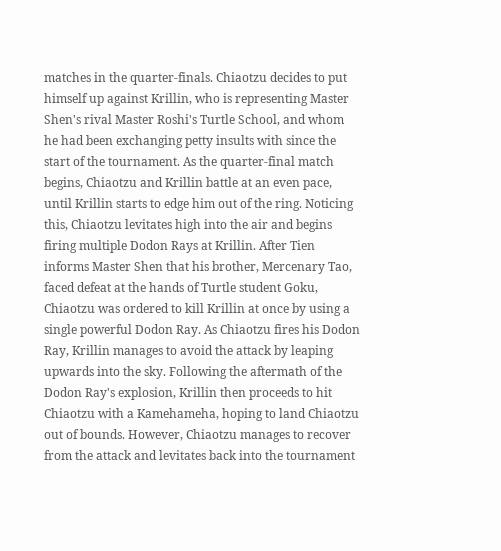matches in the quarter-finals. Chiaotzu decides to put himself up against Krillin, who is representing Master Shen's rival Master Roshi's Turtle School, and whom he had been exchanging petty insults with since the start of the tournament. As the quarter-final match begins, Chiaotzu and Krillin battle at an even pace, until Krillin starts to edge him out of the ring. Noticing this, Chiaotzu levitates high into the air and begins firing multiple Dodon Rays at Krillin. After Tien informs Master Shen that his brother, Mercenary Tao, faced defeat at the hands of Turtle student Goku, Chiaotzu was ordered to kill Krillin at once by using a single powerful Dodon Ray. As Chiaotzu fires his Dodon Ray, Krillin manages to avoid the attack by leaping upwards into the sky. Following the aftermath of the Dodon Ray's explosion, Krillin then proceeds to hit Chiaotzu with a Kamehameha, hoping to land Chiaotzu out of bounds. However, Chiaotzu manages to recover from the attack and levitates back into the tournament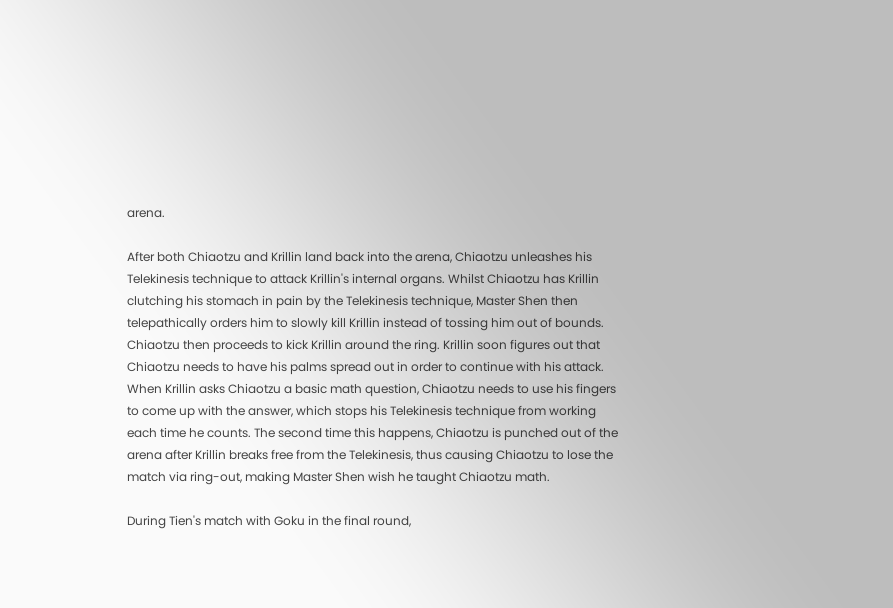arena.

After both Chiaotzu and Krillin land back into the arena, Chiaotzu unleashes his Telekinesis technique to attack Krillin's internal organs. Whilst Chiaotzu has Krillin clutching his stomach in pain by the Telekinesis technique, Master Shen then telepathically orders him to slowly kill Krillin instead of tossing him out of bounds. Chiaotzu then proceeds to kick Krillin around the ring. Krillin soon figures out that Chiaotzu needs to have his palms spread out in order to continue with his attack. When Krillin asks Chiaotzu a basic math question, Chiaotzu needs to use his fingers to come up with the answer, which stops his Telekinesis technique from working each time he counts. The second time this happens, Chiaotzu is punched out of the arena after Krillin breaks free from the Telekinesis, thus causing Chiaotzu to lose the match via ring-out, making Master Shen wish he taught Chiaotzu math.

During Tien's match with Goku in the final round,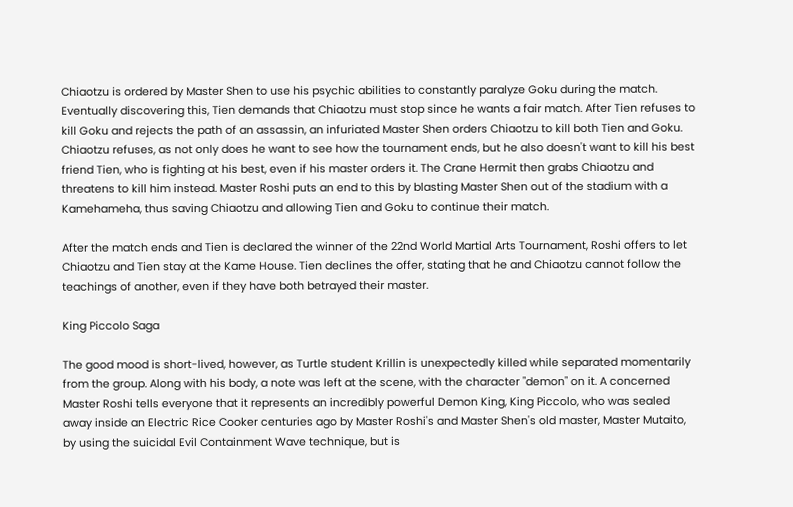Chiaotzu is ordered by Master Shen to use his psychic abilities to constantly paralyze Goku during the match. Eventually discovering this, Tien demands that Chiaotzu must stop since he wants a fair match. After Tien refuses to kill Goku and rejects the path of an assassin, an infuriated Master Shen orders Chiaotzu to kill both Tien and Goku. Chiaotzu refuses, as not only does he want to see how the tournament ends, but he also doesn't want to kill his best friend Tien, who is fighting at his best, even if his master orders it. The Crane Hermit then grabs Chiaotzu and threatens to kill him instead. Master Roshi puts an end to this by blasting Master Shen out of the stadium with a Kamehameha, thus saving Chiaotzu and allowing Tien and Goku to continue their match.

After the match ends and Tien is declared the winner of the 22nd World Martial Arts Tournament, Roshi offers to let Chiaotzu and Tien stay at the Kame House. Tien declines the offer, stating that he and Chiaotzu cannot follow the teachings of another, even if they have both betrayed their master.

King Piccolo Saga

The good mood is short-lived, however, as Turtle student Krillin is unexpectedly killed while separated momentarily from the group. Along with his body, a note was left at the scene, with the character "demon" on it. A concerned Master Roshi tells everyone that it represents an incredibly powerful Demon King, King Piccolo, who was sealed away inside an Electric Rice Cooker centuries ago by Master Roshi's and Master Shen's old master, Master Mutaito, by using the suicidal Evil Containment Wave technique, but is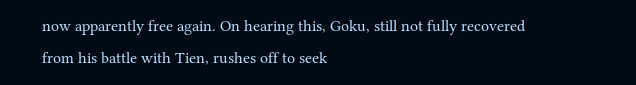now apparently free again. On hearing this, Goku, still not fully recovered from his battle with Tien, rushes off to seek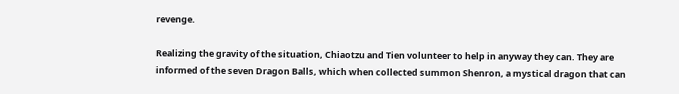revenge.

Realizing the gravity of the situation, Chiaotzu and Tien volunteer to help in anyway they can. They are informed of the seven Dragon Balls, which when collected summon Shenron, a mystical dragon that can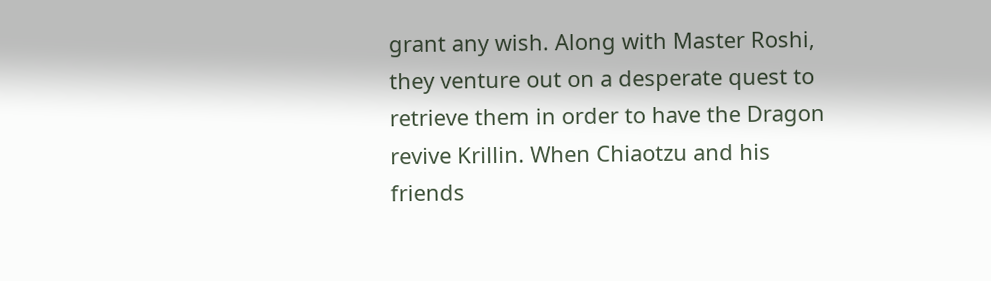grant any wish. Along with Master Roshi, they venture out on a desperate quest to retrieve them in order to have the Dragon revive Krillin. When Chiaotzu and his friends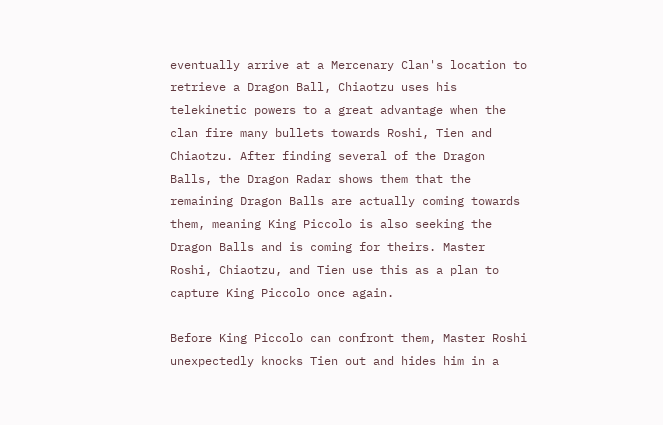eventually arrive at a Mercenary Clan's location to retrieve a Dragon Ball, Chiaotzu uses his telekinetic powers to a great advantage when the clan fire many bullets towards Roshi, Tien and Chiaotzu. After finding several of the Dragon Balls, the Dragon Radar shows them that the remaining Dragon Balls are actually coming towards them, meaning King Piccolo is also seeking the Dragon Balls and is coming for theirs. Master Roshi, Chiaotzu, and Tien use this as a plan to capture King Piccolo once again.

Before King Piccolo can confront them, Master Roshi unexpectedly knocks Tien out and hides him in a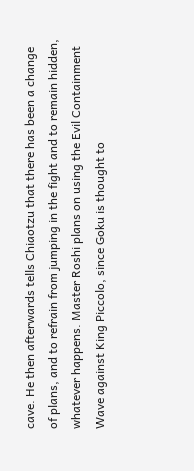cave. He then afterwards tells Chiaotzu that there has been a change of plans, and to refrain from jumping in the fight and to remain hidden, whatever happens. Master Roshi plans on using the Evil Containment Wave against King Piccolo, since Goku is thought to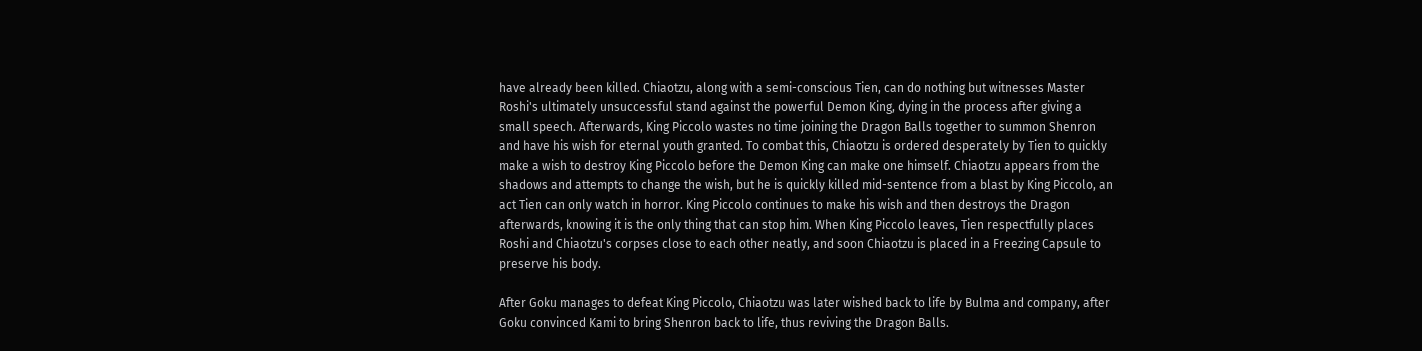have already been killed. Chiaotzu, along with a semi-conscious Tien, can do nothing but witnesses Master Roshi's ultimately unsuccessful stand against the powerful Demon King, dying in the process after giving a small speech. Afterwards, King Piccolo wastes no time joining the Dragon Balls together to summon Shenron and have his wish for eternal youth granted. To combat this, Chiaotzu is ordered desperately by Tien to quickly make a wish to destroy King Piccolo before the Demon King can make one himself. Chiaotzu appears from the shadows and attempts to change the wish, but he is quickly killed mid-sentence from a blast by King Piccolo, an act Tien can only watch in horror. King Piccolo continues to make his wish and then destroys the Dragon afterwards, knowing it is the only thing that can stop him. When King Piccolo leaves, Tien respectfully places Roshi and Chiaotzu's corpses close to each other neatly, and soon Chiaotzu is placed in a Freezing Capsule to preserve his body.

After Goku manages to defeat King Piccolo, Chiaotzu was later wished back to life by Bulma and company, after Goku convinced Kami to bring Shenron back to life, thus reviving the Dragon Balls.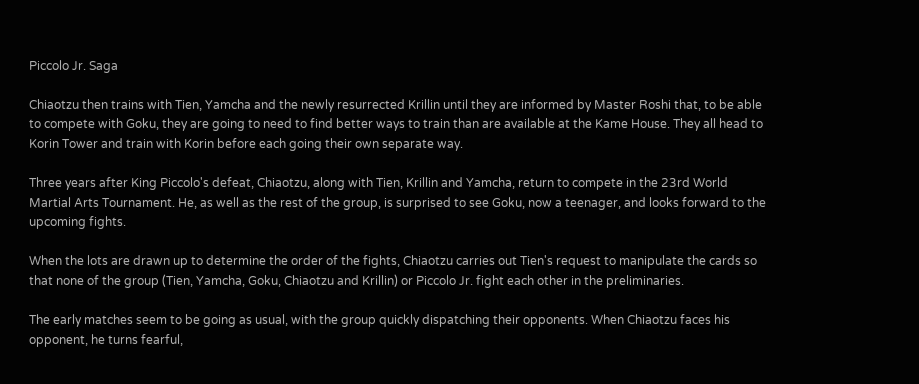Piccolo Jr. Saga

Chiaotzu then trains with Tien, Yamcha and the newly resurrected Krillin until they are informed by Master Roshi that, to be able to compete with Goku, they are going to need to find better ways to train than are available at the Kame House. They all head to Korin Tower and train with Korin before each going their own separate way.

Three years after King Piccolo's defeat, Chiaotzu, along with Tien, Krillin and Yamcha, return to compete in the 23rd World Martial Arts Tournament. He, as well as the rest of the group, is surprised to see Goku, now a teenager, and looks forward to the upcoming fights.

When the lots are drawn up to determine the order of the fights, Chiaotzu carries out Tien's request to manipulate the cards so that none of the group (Tien, Yamcha, Goku, Chiaotzu and Krillin) or Piccolo Jr. fight each other in the preliminaries.

The early matches seem to be going as usual, with the group quickly dispatching their opponents. When Chiaotzu faces his opponent, he turns fearful,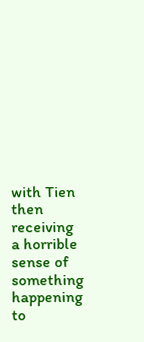with Tien then receiving a horrible sense of something happening to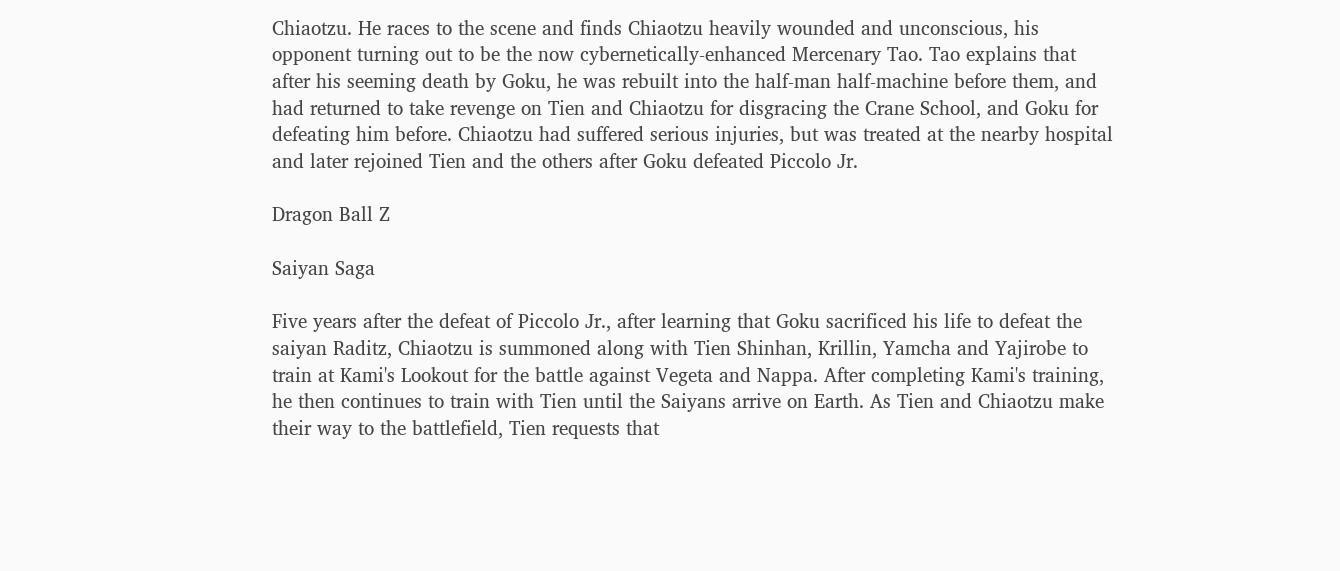Chiaotzu. He races to the scene and finds Chiaotzu heavily wounded and unconscious, his opponent turning out to be the now cybernetically-enhanced Mercenary Tao. Tao explains that after his seeming death by Goku, he was rebuilt into the half-man half-machine before them, and had returned to take revenge on Tien and Chiaotzu for disgracing the Crane School, and Goku for defeating him before. Chiaotzu had suffered serious injuries, but was treated at the nearby hospital and later rejoined Tien and the others after Goku defeated Piccolo Jr.

Dragon Ball Z

Saiyan Saga

Five years after the defeat of Piccolo Jr., after learning that Goku sacrificed his life to defeat the saiyan Raditz, Chiaotzu is summoned along with Tien Shinhan, Krillin, Yamcha and Yajirobe to train at Kami's Lookout for the battle against Vegeta and Nappa. After completing Kami's training, he then continues to train with Tien until the Saiyans arrive on Earth. As Tien and Chiaotzu make their way to the battlefield, Tien requests that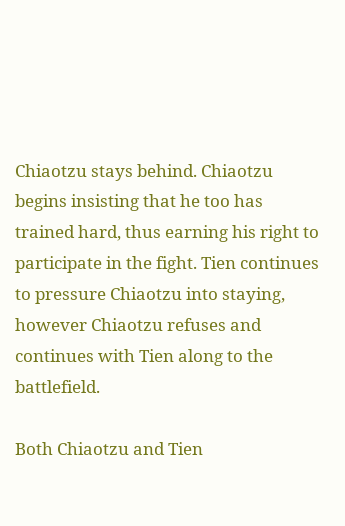Chiaotzu stays behind. Chiaotzu begins insisting that he too has trained hard, thus earning his right to participate in the fight. Tien continues to pressure Chiaotzu into staying, however Chiaotzu refuses and continues with Tien along to the battlefield.

Both Chiaotzu and Tien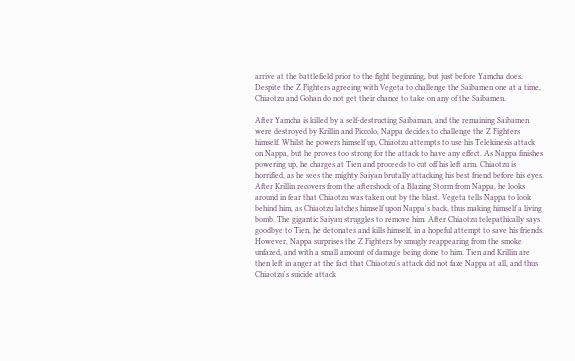arrive at the battlefield prior to the fight beginning, but just before Yamcha does. Despite the Z Fighters agreeing with Vegeta to challenge the Saibamen one at a time, Chiaotzu and Gohan do not get their chance to take on any of the Saibamen.

After Yamcha is killed by a self-destructing Saibaman, and the remaining Saibamen were destroyed by Krillin and Piccolo, Nappa decides to challenge the Z Fighters himself. Whilst he powers himself up, Chiaotzu attempts to use his Telekinesis attack on Nappa, but he proves too strong for the attack to have any effect. As Nappa finishes powering up, he charges at Tien and proceeds to cut off his left arm. Chiaotzu is horrified, as he sees the mighty Saiyan brutally attacking his best friend before his eyes. After Krillin recovers from the aftershock of a Blazing Storm from Nappa, he looks around in fear that Chiaotzu was taken out by the blast. Vegeta tells Nappa to look behind him, as Chiaotzu latches himself upon Nappa's back, thus making himself a living bomb. The gigantic Saiyan struggles to remove him. After Chiaotzu telepathically says goodbye to Tien, he detonates and kills himself, in a hopeful attempt to save his friends. However, Nappa surprises the Z Fighters by smugly reappearing from the smoke unfazed, and with a small amount of damage being done to him. Tien and Krillin are then left in anger at the fact that Chiaotzu's attack did not faze Nappa at all, and thus Chiaotzu's suicide attack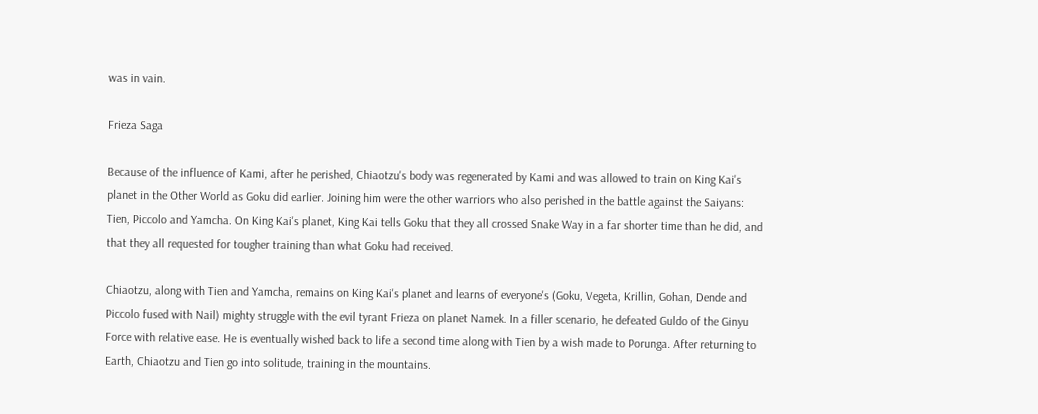was in vain.

Frieza Saga

Because of the influence of Kami, after he perished, Chiaotzu's body was regenerated by Kami and was allowed to train on King Kai's planet in the Other World as Goku did earlier. Joining him were the other warriors who also perished in the battle against the Saiyans: Tien, Piccolo and Yamcha. On King Kai's planet, King Kai tells Goku that they all crossed Snake Way in a far shorter time than he did, and that they all requested for tougher training than what Goku had received.

Chiaotzu, along with Tien and Yamcha, remains on King Kai's planet and learns of everyone's (Goku, Vegeta, Krillin, Gohan, Dende and Piccolo fused with Nail) mighty struggle with the evil tyrant Frieza on planet Namek. In a filler scenario, he defeated Guldo of the Ginyu Force with relative ease. He is eventually wished back to life a second time along with Tien by a wish made to Porunga. After returning to Earth, Chiaotzu and Tien go into solitude, training in the mountains.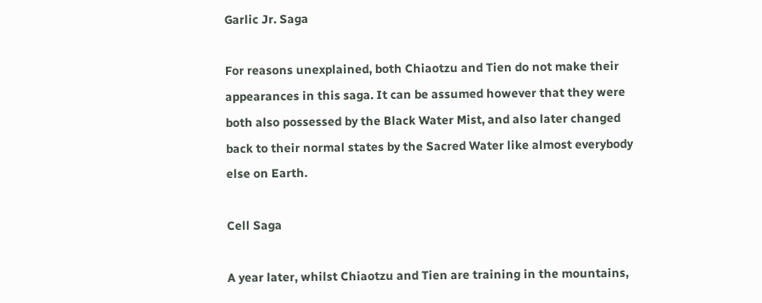Garlic Jr. Saga

For reasons unexplained, both Chiaotzu and Tien do not make their appearances in this saga. It can be assumed however that they were both also possessed by the Black Water Mist, and also later changed back to their normal states by the Sacred Water like almost everybody else on Earth.

Cell Saga

A year later, whilst Chiaotzu and Tien are training in the mountains,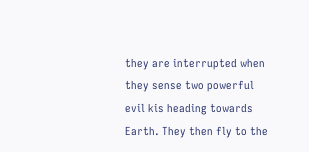they are interrupted when they sense two powerful evil kis heading towards Earth. They then fly to the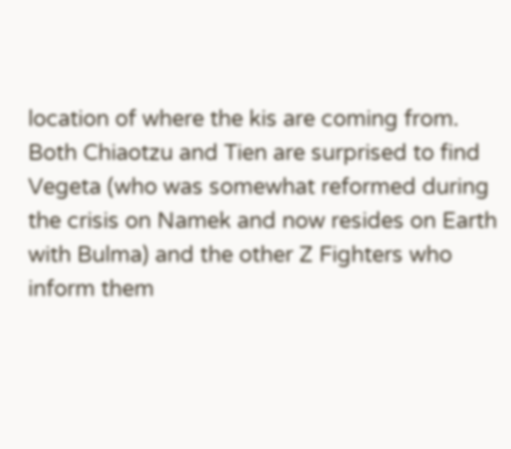location of where the kis are coming from. Both Chiaotzu and Tien are surprised to find Vegeta (who was somewhat reformed during the crisis on Namek and now resides on Earth with Bulma) and the other Z Fighters who inform them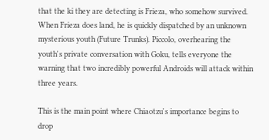that the ki they are detecting is Frieza, who somehow survived. When Frieza does land, he is quickly dispatched by an unknown mysterious youth (Future Trunks). Piccolo, overhearing the youth's private conversation with Goku, tells everyone the warning that two incredibly powerful Androids will attack within three years.

This is the main point where Chiaotzu's importance begins to drop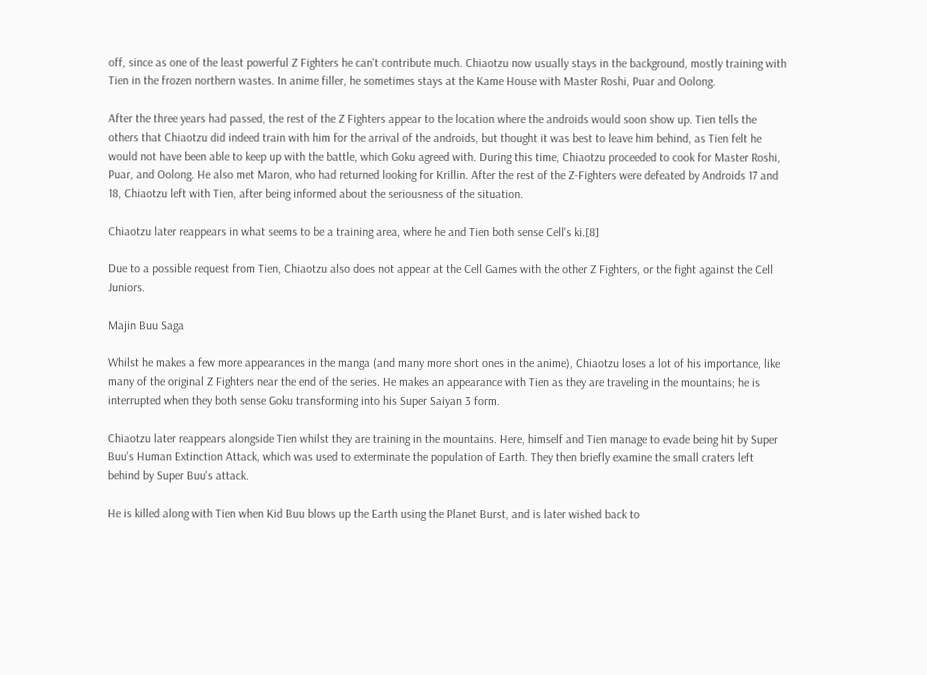off, since as one of the least powerful Z Fighters he can't contribute much. Chiaotzu now usually stays in the background, mostly training with Tien in the frozen northern wastes. In anime filler, he sometimes stays at the Kame House with Master Roshi, Puar and Oolong.

After the three years had passed, the rest of the Z Fighters appear to the location where the androids would soon show up. Tien tells the others that Chiaotzu did indeed train with him for the arrival of the androids, but thought it was best to leave him behind, as Tien felt he would not have been able to keep up with the battle, which Goku agreed with. During this time, Chiaotzu proceeded to cook for Master Roshi, Puar, and Oolong. He also met Maron, who had returned looking for Krillin. After the rest of the Z-Fighters were defeated by Androids 17 and 18, Chiaotzu left with Tien, after being informed about the seriousness of the situation.

Chiaotzu later reappears in what seems to be a training area, where he and Tien both sense Cell's ki.[8]

Due to a possible request from Tien, Chiaotzu also does not appear at the Cell Games with the other Z Fighters, or the fight against the Cell Juniors.

Majin Buu Saga

Whilst he makes a few more appearances in the manga (and many more short ones in the anime), Chiaotzu loses a lot of his importance, like many of the original Z Fighters near the end of the series. He makes an appearance with Tien as they are traveling in the mountains; he is interrupted when they both sense Goku transforming into his Super Saiyan 3 form.

Chiaotzu later reappears alongside Tien whilst they are training in the mountains. Here, himself and Tien manage to evade being hit by Super Buu's Human Extinction Attack, which was used to exterminate the population of Earth. They then briefly examine the small craters left behind by Super Buu's attack.

He is killed along with Tien when Kid Buu blows up the Earth using the Planet Burst, and is later wished back to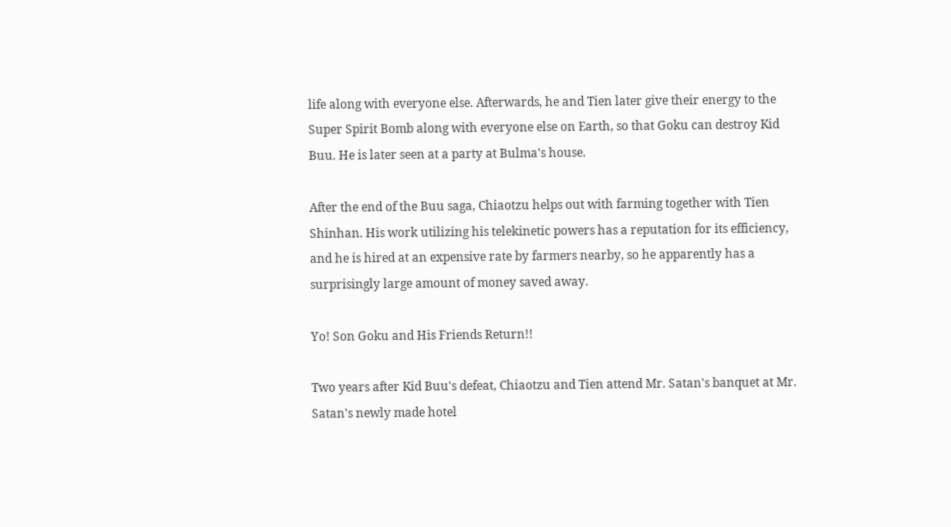life along with everyone else. Afterwards, he and Tien later give their energy to the Super Spirit Bomb along with everyone else on Earth, so that Goku can destroy Kid Buu. He is later seen at a party at Bulma's house.

After the end of the Buu saga, Chiaotzu helps out with farming together with Tien Shinhan. His work utilizing his telekinetic powers has a reputation for its efficiency, and he is hired at an expensive rate by farmers nearby, so he apparently has a surprisingly large amount of money saved away.

Yo! Son Goku and His Friends Return!!

Two years after Kid Buu's defeat, Chiaotzu and Tien attend Mr. Satan's banquet at Mr. Satan's newly made hotel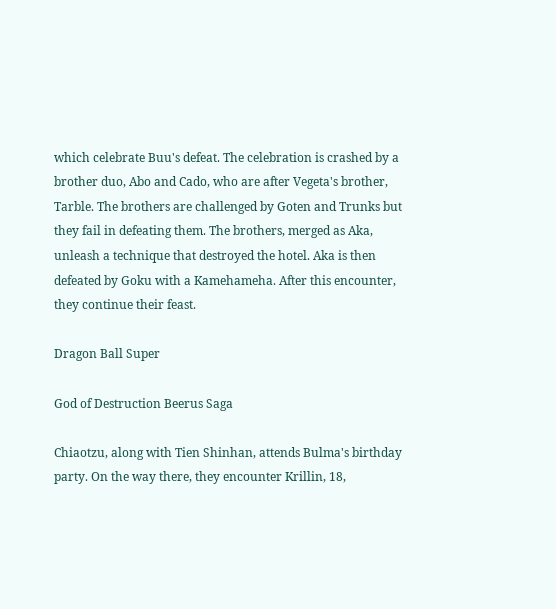which celebrate Buu's defeat. The celebration is crashed by a brother duo, Abo and Cado, who are after Vegeta's brother, Tarble. The brothers are challenged by Goten and Trunks but they fail in defeating them. The brothers, merged as Aka, unleash a technique that destroyed the hotel. Aka is then defeated by Goku with a Kamehameha. After this encounter, they continue their feast.

Dragon Ball Super

God of Destruction Beerus Saga

Chiaotzu, along with Tien Shinhan, attends Bulma's birthday party. On the way there, they encounter Krillin, 18,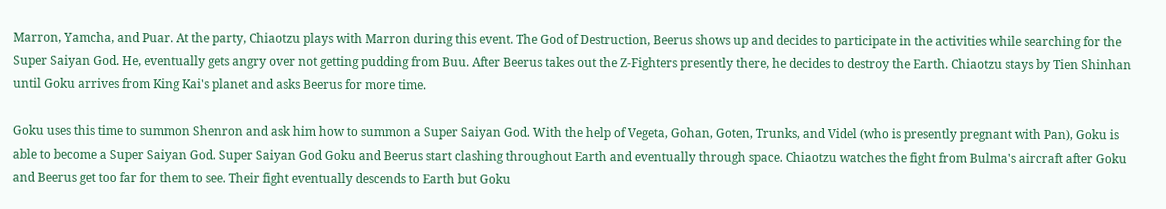Marron, Yamcha, and Puar. At the party, Chiaotzu plays with Marron during this event. The God of Destruction, Beerus shows up and decides to participate in the activities while searching for the Super Saiyan God. He, eventually gets angry over not getting pudding from Buu. After Beerus takes out the Z-Fighters presently there, he decides to destroy the Earth. Chiaotzu stays by Tien Shinhan until Goku arrives from King Kai's planet and asks Beerus for more time.

Goku uses this time to summon Shenron and ask him how to summon a Super Saiyan God. With the help of Vegeta, Gohan, Goten, Trunks, and Videl (who is presently pregnant with Pan), Goku is able to become a Super Saiyan God. Super Saiyan God Goku and Beerus start clashing throughout Earth and eventually through space. Chiaotzu watches the fight from Bulma's aircraft after Goku and Beerus get too far for them to see. Their fight eventually descends to Earth but Goku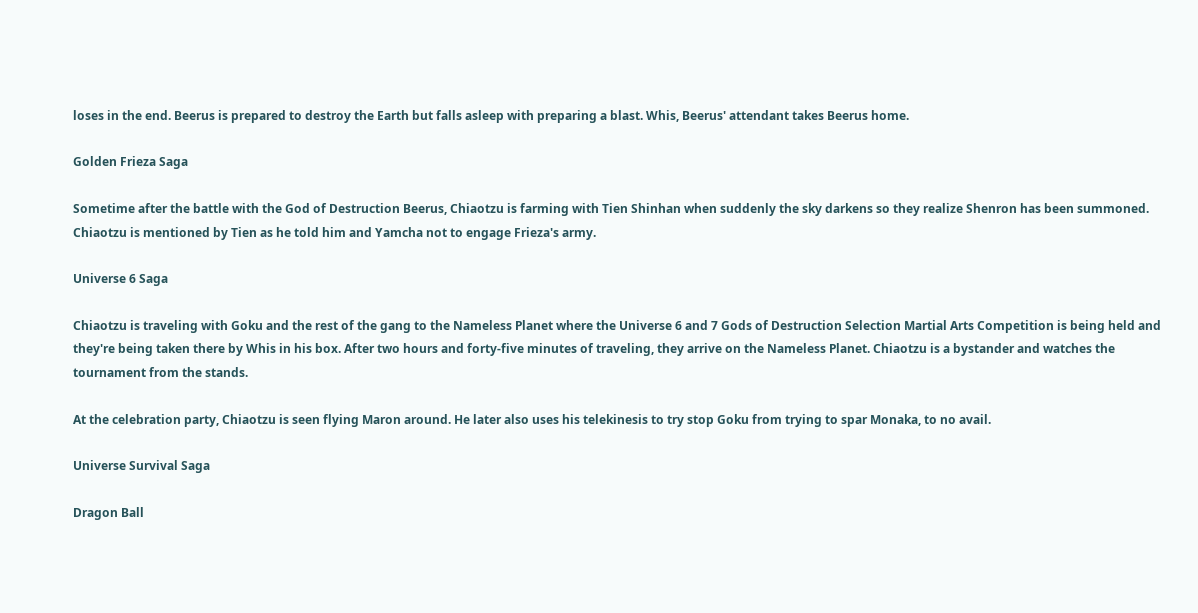loses in the end. Beerus is prepared to destroy the Earth but falls asleep with preparing a blast. Whis, Beerus' attendant takes Beerus home.

Golden Frieza Saga

Sometime after the battle with the God of Destruction Beerus, Chiaotzu is farming with Tien Shinhan when suddenly the sky darkens so they realize Shenron has been summoned. Chiaotzu is mentioned by Tien as he told him and Yamcha not to engage Frieza's army.

Universe 6 Saga

Chiaotzu is traveling with Goku and the rest of the gang to the Nameless Planet where the Universe 6 and 7 Gods of Destruction Selection Martial Arts Competition is being held and they're being taken there by Whis in his box. After two hours and forty-five minutes of traveling, they arrive on the Nameless Planet. Chiaotzu is a bystander and watches the tournament from the stands.

At the celebration party, Chiaotzu is seen flying Maron around. He later also uses his telekinesis to try stop Goku from trying to spar Monaka, to no avail.

Universe Survival Saga

Dragon Ball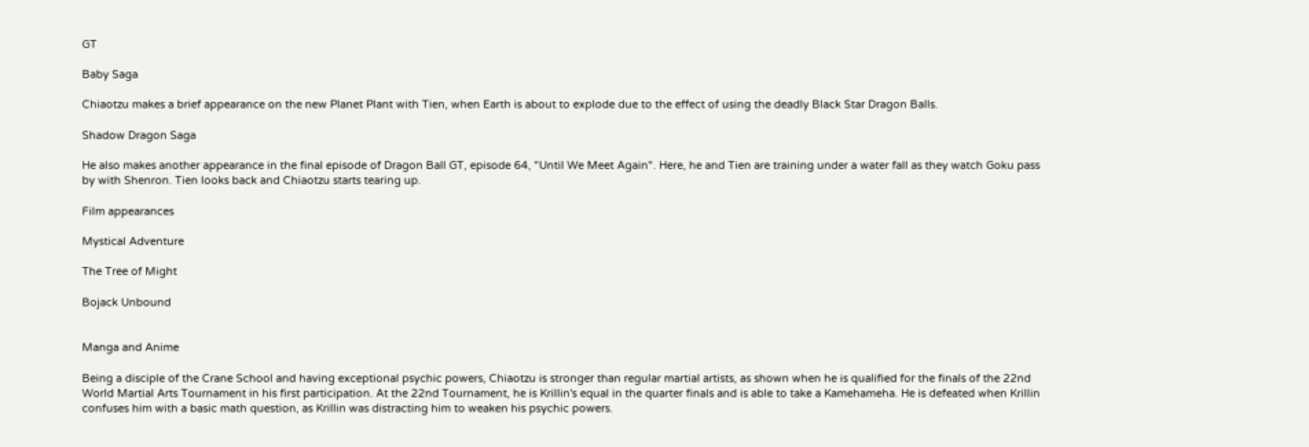GT

Baby Saga

Chiaotzu makes a brief appearance on the new Planet Plant with Tien, when Earth is about to explode due to the effect of using the deadly Black Star Dragon Balls.

Shadow Dragon Saga

He also makes another appearance in the final episode of Dragon Ball GT, episode 64, "Until We Meet Again". Here, he and Tien are training under a water fall as they watch Goku pass by with Shenron. Tien looks back and Chiaotzu starts tearing up.

Film appearances

Mystical Adventure

The Tree of Might

Bojack Unbound


Manga and Anime

Being a disciple of the Crane School and having exceptional psychic powers, Chiaotzu is stronger than regular martial artists, as shown when he is qualified for the finals of the 22nd World Martial Arts Tournament in his first participation. At the 22nd Tournament, he is Krillin's equal in the quarter finals and is able to take a Kamehameha. He is defeated when Krillin confuses him with a basic math question, as Krillin was distracting him to weaken his psychic powers.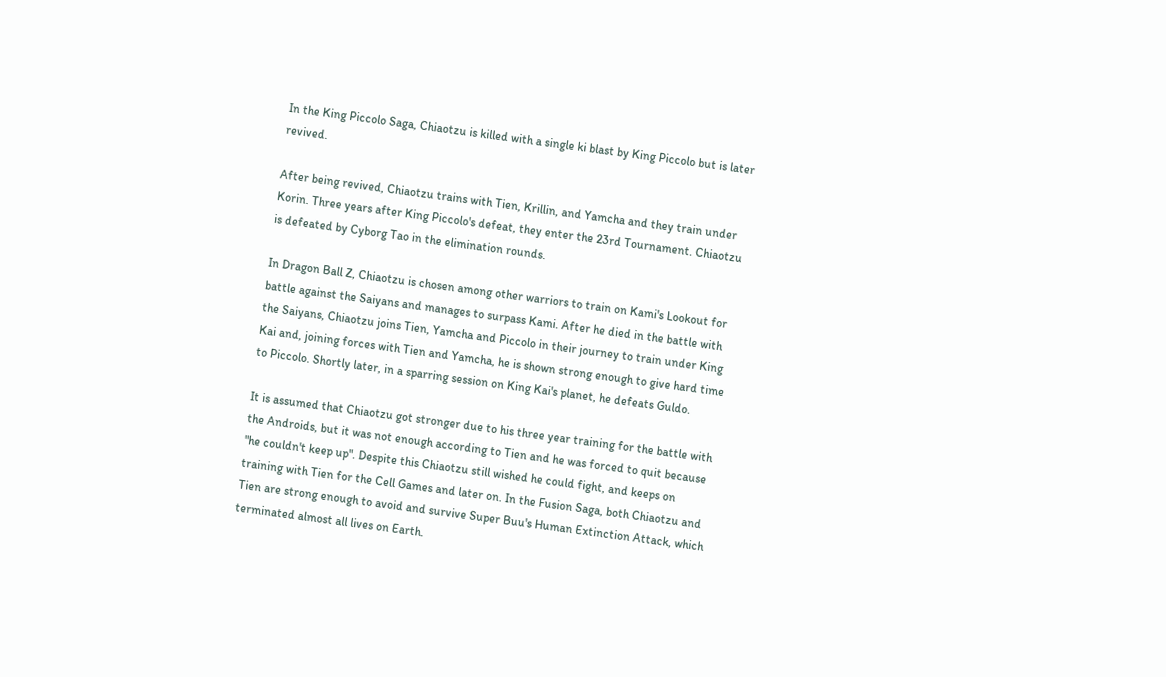In the King Piccolo Saga, Chiaotzu is killed with a single ki blast by King Piccolo but is later revived.

After being revived, Chiaotzu trains with Tien, Krillin, and Yamcha and they train under Korin. Three years after King Piccolo's defeat, they enter the 23rd Tournament. Chiaotzu is defeated by Cyborg Tao in the elimination rounds.

In Dragon Ball Z, Chiaotzu is chosen among other warriors to train on Kami's Lookout for battle against the Saiyans and manages to surpass Kami. After he died in the battle with the Saiyans, Chiaotzu joins Tien, Yamcha and Piccolo in their journey to train under King Kai and, joining forces with Tien and Yamcha, he is shown strong enough to give hard time to Piccolo. Shortly later, in a sparring session on King Kai's planet, he defeats Guldo.

It is assumed that Chiaotzu got stronger due to his three year training for the battle with the Androids, but it was not enough according to Tien and he was forced to quit because "he couldn't keep up". Despite this Chiaotzu still wished he could fight, and keeps on training with Tien for the Cell Games and later on. In the Fusion Saga, both Chiaotzu and Tien are strong enough to avoid and survive Super Buu's Human Extinction Attack, which terminated almost all lives on Earth.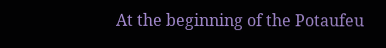At the beginning of the Potaufeu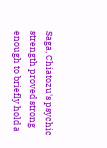Saga, Chiatozu's psychic strength proved strong enough to briefly hold a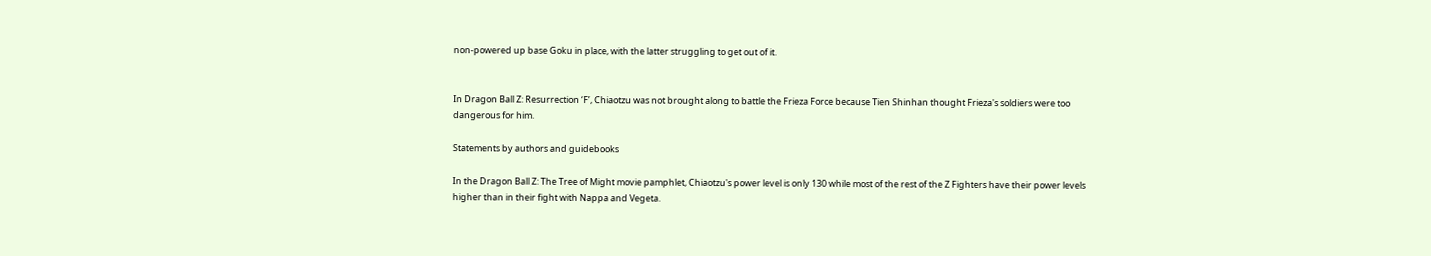non-powered up base Goku in place, with the latter struggling to get out of it.


In Dragon Ball Z: Resurrection ‘F’, Chiaotzu was not brought along to battle the Frieza Force because Tien Shinhan thought Frieza's soldiers were too dangerous for him.

Statements by authors and guidebooks

In the Dragon Ball Z: The Tree of Might movie pamphlet, Chiaotzu's power level is only 130 while most of the rest of the Z Fighters have their power levels higher than in their fight with Nappa and Vegeta.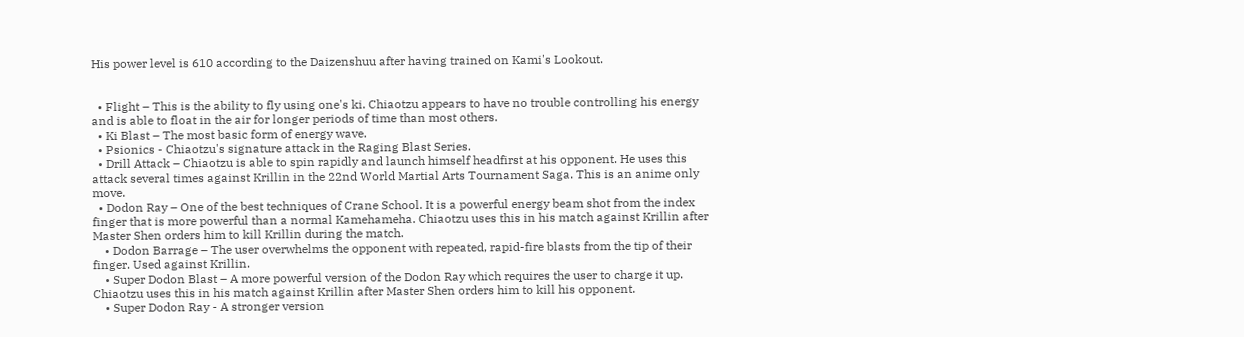His power level is 610 according to the Daizenshuu after having trained on Kami's Lookout.


  • Flight – This is the ability to fly using one's ki. Chiaotzu appears to have no trouble controlling his energy and is able to float in the air for longer periods of time than most others.
  • Ki Blast – The most basic form of energy wave.
  • Psionics - Chiaotzu's signature attack in the Raging Blast Series.
  • Drill Attack – Chiaotzu is able to spin rapidly and launch himself headfirst at his opponent. He uses this attack several times against Krillin in the 22nd World Martial Arts Tournament Saga. This is an anime only move.
  • Dodon Ray – One of the best techniques of Crane School. It is a powerful energy beam shot from the index finger that is more powerful than a normal Kamehameha. Chiaotzu uses this in his match against Krillin after Master Shen orders him to kill Krillin during the match.
    • Dodon Barrage – The user overwhelms the opponent with repeated, rapid-fire blasts from the tip of their finger. Used against Krillin.
    • Super Dodon Blast – A more powerful version of the Dodon Ray which requires the user to charge it up. Chiaotzu uses this in his match against Krillin after Master Shen orders him to kill his opponent.
    • Super Dodon Ray - A stronger version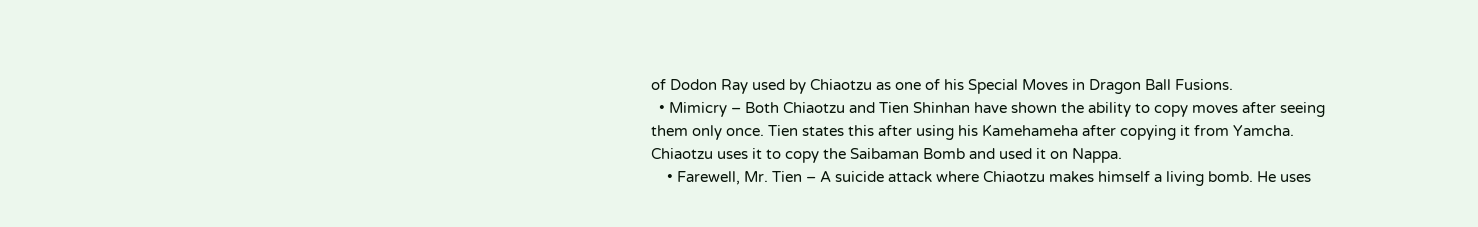of Dodon Ray used by Chiaotzu as one of his Special Moves in Dragon Ball Fusions.
  • Mimicry – Both Chiaotzu and Tien Shinhan have shown the ability to copy moves after seeing them only once. Tien states this after using his Kamehameha after copying it from Yamcha. Chiaotzu uses it to copy the Saibaman Bomb and used it on Nappa.
    • Farewell, Mr. Tien – A suicide attack where Chiaotzu makes himself a living bomb. He uses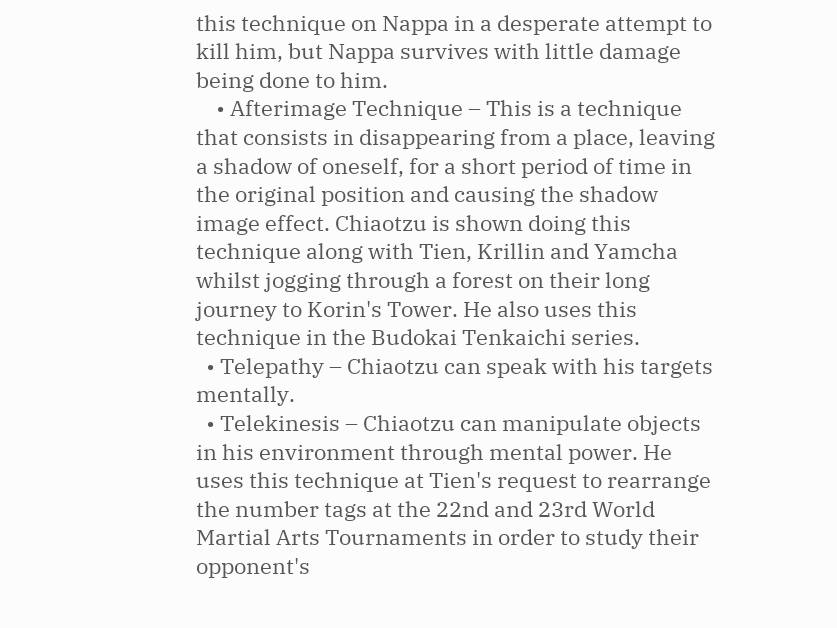this technique on Nappa in a desperate attempt to kill him, but Nappa survives with little damage being done to him.
    • Afterimage Technique – This is a technique that consists in disappearing from a place, leaving a shadow of oneself, for a short period of time in the original position and causing the shadow image effect. Chiaotzu is shown doing this technique along with Tien, Krillin and Yamcha whilst jogging through a forest on their long journey to Korin's Tower. He also uses this technique in the Budokai Tenkaichi series.
  • Telepathy – Chiaotzu can speak with his targets mentally.
  • Telekinesis – Chiaotzu can manipulate objects in his environment through mental power. He uses this technique at Tien's request to rearrange the number tags at the 22nd and 23rd World Martial Arts Tournaments in order to study their opponent's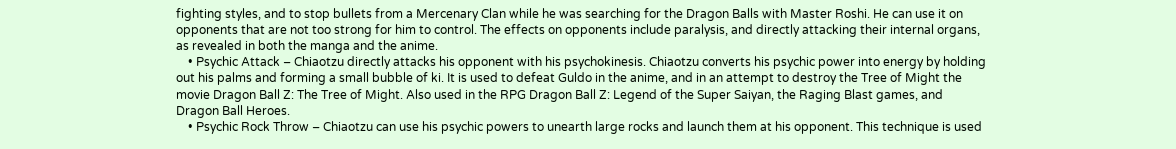fighting styles, and to stop bullets from a Mercenary Clan while he was searching for the Dragon Balls with Master Roshi. He can use it on opponents that are not too strong for him to control. The effects on opponents include paralysis, and directly attacking their internal organs, as revealed in both the manga and the anime.
    • Psychic Attack – Chiaotzu directly attacks his opponent with his psychokinesis. Chiaotzu converts his psychic power into energy by holding out his palms and forming a small bubble of ki. It is used to defeat Guldo in the anime, and in an attempt to destroy the Tree of Might the movie Dragon Ball Z: The Tree of Might. Also used in the RPG Dragon Ball Z: Legend of the Super Saiyan, the Raging Blast games, and Dragon Ball Heroes.
    • Psychic Rock Throw – Chiaotzu can use his psychic powers to unearth large rocks and launch them at his opponent. This technique is used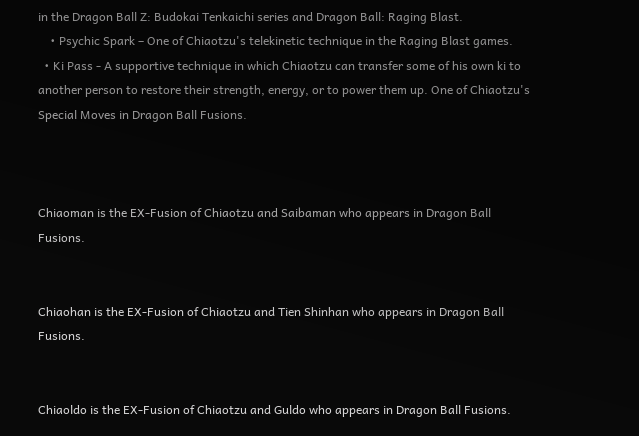in the Dragon Ball Z: Budokai Tenkaichi series and Dragon Ball: Raging Blast.
    • Psychic Spark – One of Chiaotzu's telekinetic technique in the Raging Blast games.
  • Ki Pass - A supportive technique in which Chiaotzu can transfer some of his own ki to another person to restore their strength, energy, or to power them up. One of Chiaotzu's Special Moves in Dragon Ball Fusions.



Chiaoman is the EX-Fusion of Chiaotzu and Saibaman who appears in Dragon Ball Fusions.


Chiaohan is the EX-Fusion of Chiaotzu and Tien Shinhan who appears in Dragon Ball Fusions.


Chiaoldo is the EX-Fusion of Chiaotzu and Guldo who appears in Dragon Ball Fusions.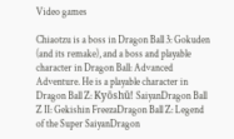Video games

Chiaotzu is a boss in Dragon Ball 3: Gokuden (and its remake), and a boss and playable character in Dragon Ball: Advanced Adventure. He is a playable character in Dragon Ball Z: Kyōshū! SaiyanDragon Ball Z II: Gekishin FreezaDragon Ball Z: Legend of the Super SaiyanDragon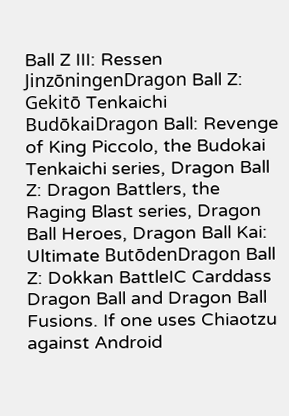Ball Z III: Ressen JinzōningenDragon Ball Z: Gekitō Tenkaichi BudōkaiDragon Ball: Revenge of King Piccolo, the Budokai Tenkaichi series, Dragon Ball Z: Dragon Battlers, the Raging Blast series, Dragon Ball Heroes, Dragon Ball Kai: Ultimate ButōdenDragon Ball Z: Dokkan BattleIC Carddass Dragon Ball and Dragon Ball Fusions. If one uses Chiaotzu against Android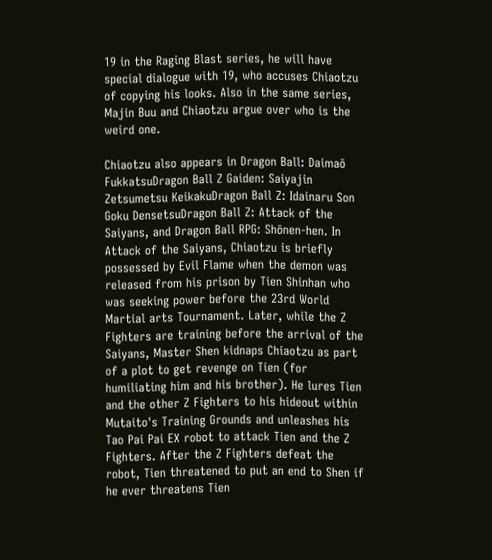19 in the Raging Blast series, he will have special dialogue with 19, who accuses Chiaotzu of copying his looks. Also in the same series, Majin Buu and Chiaotzu argue over who is the weird one.

Chiaotzu also appears in Dragon Ball: Daimaō FukkatsuDragon Ball Z Gaiden: Saiyajin Zetsumetsu KeikakuDragon Ball Z: Idainaru Son Goku DensetsuDragon Ball Z: Attack of the Saiyans, and Dragon Ball RPG: Shōnen-hen. In Attack of the Saiyans, Chiaotzu is briefly possessed by Evil Flame when the demon was released from his prison by Tien Shinhan who was seeking power before the 23rd World Martial arts Tournament. Later, while the Z Fighters are training before the arrival of the Saiyans, Master Shen kidnaps Chiaotzu as part of a plot to get revenge on Tien (for humiliating him and his brother). He lures Tien and the other Z Fighters to his hideout within Mutaito's Training Grounds and unleashes his Tao Pai Pai EX robot to attack Tien and the Z Fighters. After the Z Fighters defeat the robot, Tien threatened to put an end to Shen if he ever threatens Tien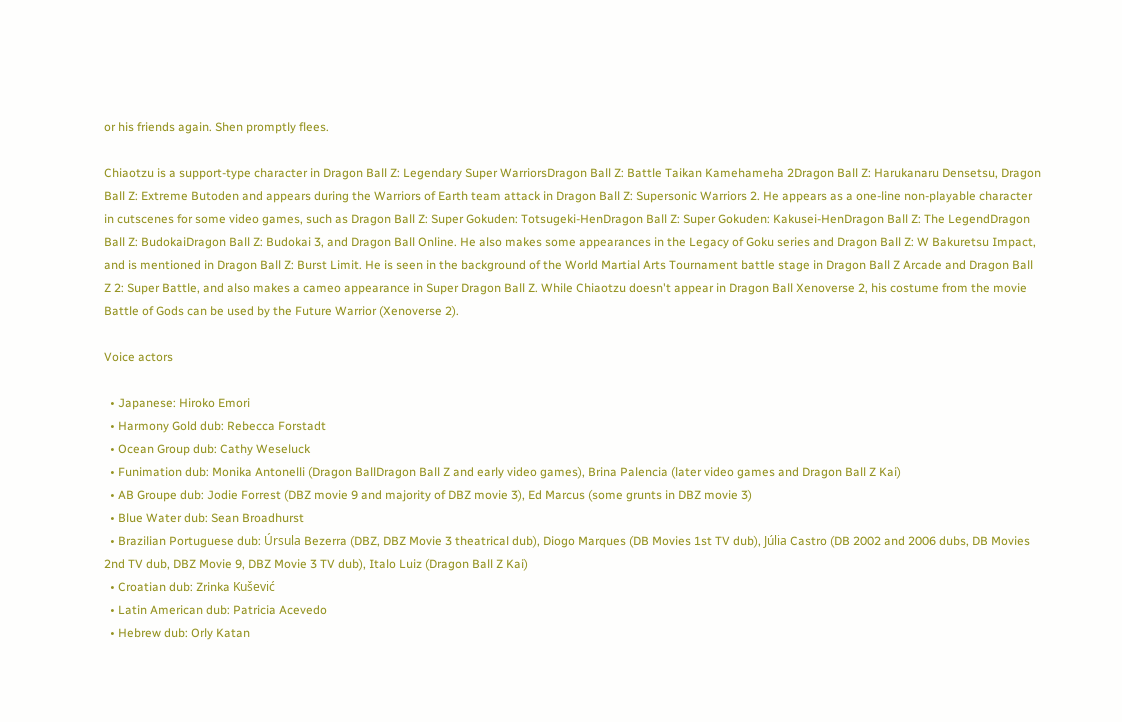or his friends again. Shen promptly flees.

Chiaotzu is a support-type character in Dragon Ball Z: Legendary Super WarriorsDragon Ball Z: Battle Taikan Kamehameha 2Dragon Ball Z: Harukanaru Densetsu, Dragon Ball Z: Extreme Butoden and appears during the Warriors of Earth team attack in Dragon Ball Z: Supersonic Warriors 2. He appears as a one-line non-playable character in cutscenes for some video games, such as Dragon Ball Z: Super Gokuden: Totsugeki-HenDragon Ball Z: Super Gokuden: Kakusei-HenDragon Ball Z: The LegendDragon Ball Z: BudokaiDragon Ball Z: Budokai 3, and Dragon Ball Online. He also makes some appearances in the Legacy of Goku series and Dragon Ball Z: W Bakuretsu Impact, and is mentioned in Dragon Ball Z: Burst Limit. He is seen in the background of the World Martial Arts Tournament battle stage in Dragon Ball Z Arcade and Dragon Ball Z 2: Super Battle, and also makes a cameo appearance in Super Dragon Ball Z. While Chiaotzu doesn't appear in Dragon Ball Xenoverse 2, his costume from the movie Battle of Gods can be used by the Future Warrior (Xenoverse 2).

Voice actors

  • Japanese: Hiroko Emori
  • Harmony Gold dub: Rebecca Forstadt
  • Ocean Group dub: Cathy Weseluck
  • Funimation dub: Monika Antonelli (Dragon BallDragon Ball Z and early video games), Brina Palencia (later video games and Dragon Ball Z Kai)
  • AB Groupe dub: Jodie Forrest (DBZ movie 9 and majority of DBZ movie 3), Ed Marcus (some grunts in DBZ movie 3)
  • Blue Water dub: Sean Broadhurst
  • Brazilian Portuguese dub: Úrsula Bezerra (DBZ, DBZ Movie 3 theatrical dub), Diogo Marques (DB Movies 1st TV dub), Júlia Castro (DB 2002 and 2006 dubs, DB Movies 2nd TV dub, DBZ Movie 9, DBZ Movie 3 TV dub), Italo Luiz (Dragon Ball Z Kai)
  • Croatian dub: Zrinka Kušević
  • Latin American dub: Patricia Acevedo
  • Hebrew dub: Orly Katan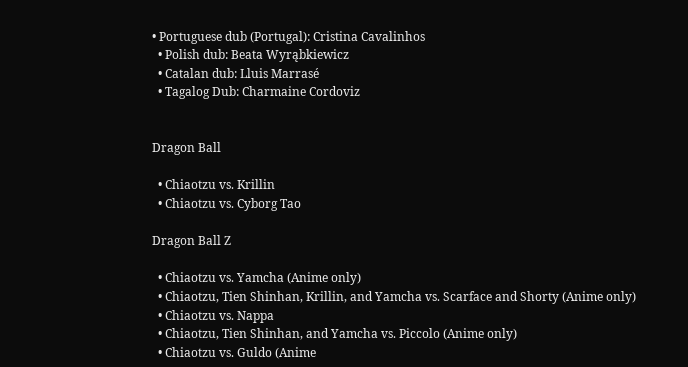• Portuguese dub (Portugal): Cristina Cavalinhos
  • Polish dub: Beata Wyrąbkiewicz
  • Catalan dub: Lluis Marrasé
  • Tagalog Dub: Charmaine Cordoviz


Dragon Ball

  • Chiaotzu vs. Krillin
  • Chiaotzu vs. Cyborg Tao

Dragon Ball Z

  • Chiaotzu vs. Yamcha (Anime only)
  • Chiaotzu, Tien Shinhan, Krillin, and Yamcha vs. Scarface and Shorty (Anime only)
  • Chiaotzu vs. Nappa
  • Chiaotzu, Tien Shinhan, and Yamcha vs. Piccolo (Anime only)
  • Chiaotzu vs. Guldo (Anime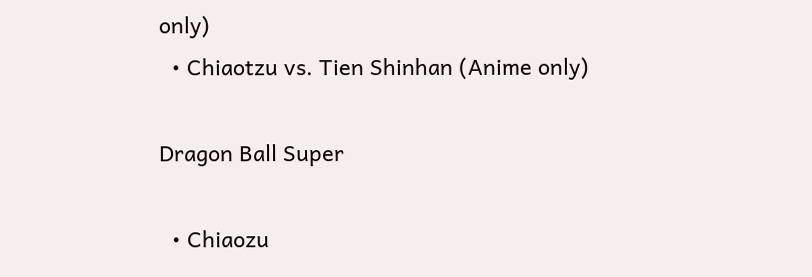only)
  • Chiaotzu vs. Tien Shinhan (Anime only)

Dragon Ball Super

  • Chiaozu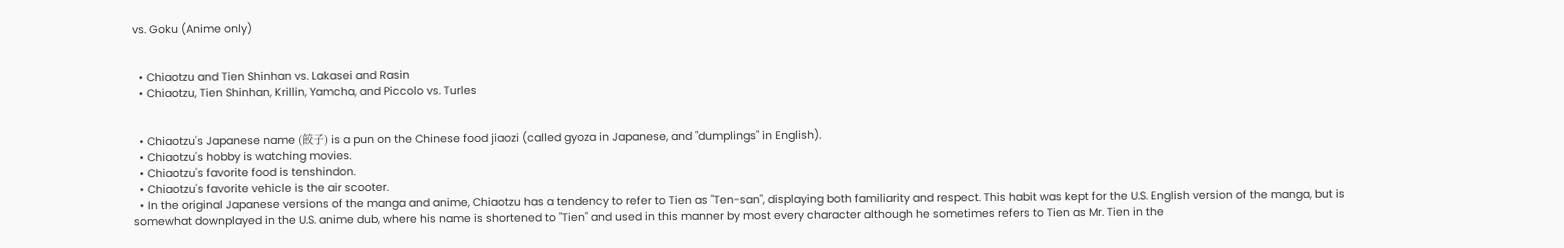vs. Goku (Anime only)


  • Chiaotzu and Tien Shinhan vs. Lakasei and Rasin
  • Chiaotzu, Tien Shinhan, Krillin, Yamcha, and Piccolo vs. Turles


  • Chiaotzu's Japanese name (餃子) is a pun on the Chinese food jiaozi (called gyoza in Japanese, and "dumplings" in English).
  • Chiaotzu's hobby is watching movies.
  • Chiaotzu's favorite food is tenshindon.
  • Chiaotzu's favorite vehicle is the air scooter.
  • In the original Japanese versions of the manga and anime, Chiaotzu has a tendency to refer to Tien as "Ten-san", displaying both familiarity and respect. This habit was kept for the U.S. English version of the manga, but is somewhat downplayed in the U.S. anime dub, where his name is shortened to "Tien" and used in this manner by most every character although he sometimes refers to Tien as Mr. Tien in the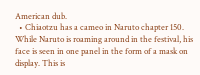American dub.
  • Chiaotzu has a cameo in Naruto chapter 150. While Naruto is roaming around in the festival, his face is seen in one panel in the form of a mask on display. This is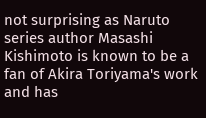not surprising as Naruto series author Masashi Kishimoto is known to be a fan of Akira Toriyama's work and has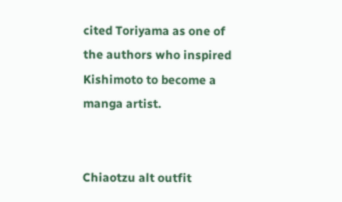cited Toriyama as one of the authors who inspired Kishimoto to become a manga artist.


Chiaotzu alt outfit